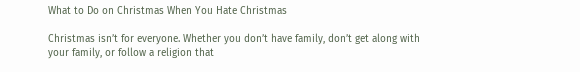What to Do on Christmas When You Hate Christmas

Christmas isn’t for everyone. Whether you don’t have family, don’t get along with your family, or follow a religion that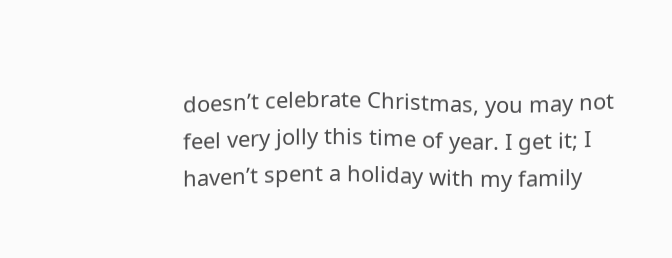doesn’t celebrate Christmas, you may not feel very jolly this time of year. I get it; I haven’t spent a holiday with my family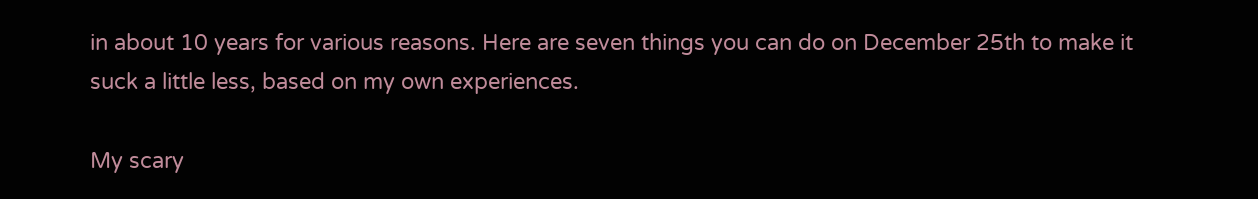in about 10 years for various reasons. Here are seven things you can do on December 25th to make it suck a little less, based on my own experiences.

My scary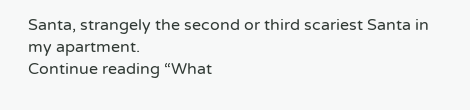Santa, strangely the second or third scariest Santa in my apartment.
Continue reading “What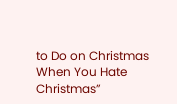to Do on Christmas When You Hate Christmas”